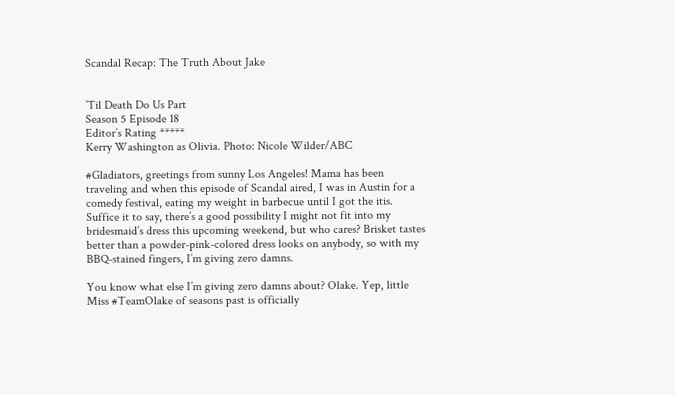Scandal Recap: The Truth About Jake


’Til Death Do Us Part
Season 5 Episode 18
Editor’s Rating *****
Kerry Washington as Olivia. Photo: Nicole Wilder/ABC

#Gladiators, greetings from sunny Los Angeles! Mama has been traveling and when this episode of Scandal aired, I was in Austin for a comedy festival, eating my weight in barbecue until I got the itis. Suffice it to say, there’s a good possibility I might not fit into my bridesmaid’s dress this upcoming weekend, but who cares? Brisket tastes better than a powder-pink-colored dress looks on anybody, so with my BBQ-stained fingers, I’m giving zero damns.

You know what else I’m giving zero damns about? Olake. Yep, little Miss #TeamOlake of seasons past is officially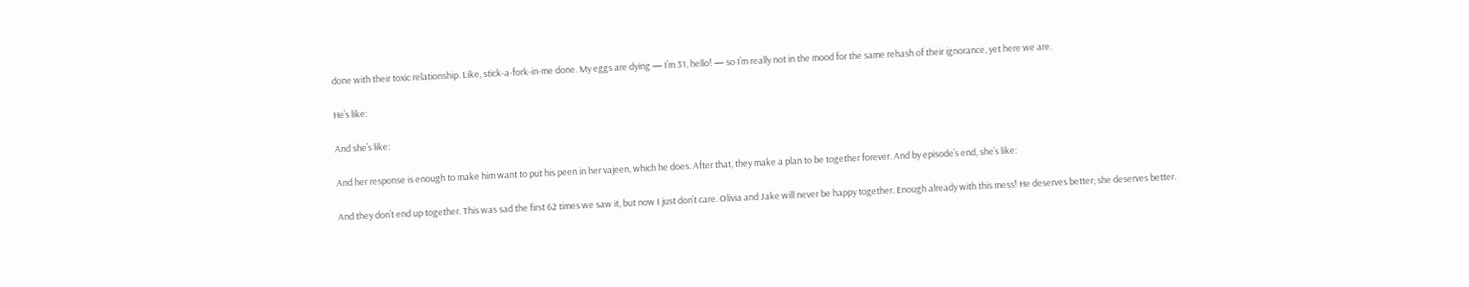done with their toxic relationship. Like, stick-a-fork-in-me done. My eggs are dying — I’m 31, hello! — so I’m really not in the mood for the same rehash of their ignorance, yet here we are.

He’s like:

And she’s like:

And her response is enough to make him want to put his peen in her vajeen, which he does. After that, they make a plan to be together forever. And by episode’s end, she’s like:

And they don’t end up together. This was sad the first 62 times we saw it, but now I just don’t care. Olivia and Jake will never be happy together. Enough already with this mess! He deserves better; she deserves better.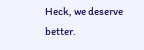Heck, we deserve better.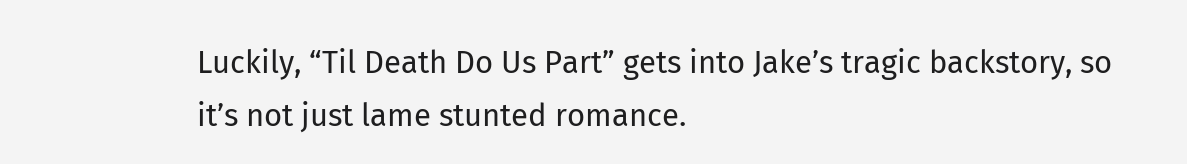Luckily, “Til Death Do Us Part” gets into Jake’s tragic backstory, so it’s not just lame stunted romance.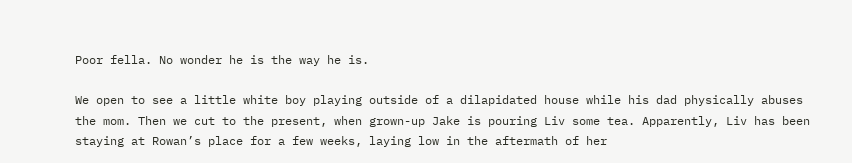Poor fella. No wonder he is the way he is.

We open to see a little white boy playing outside of a dilapidated house while his dad physically abuses the mom. Then we cut to the present, when grown-up Jake is pouring Liv some tea. Apparently, Liv has been staying at Rowan’s place for a few weeks, laying low in the aftermath of her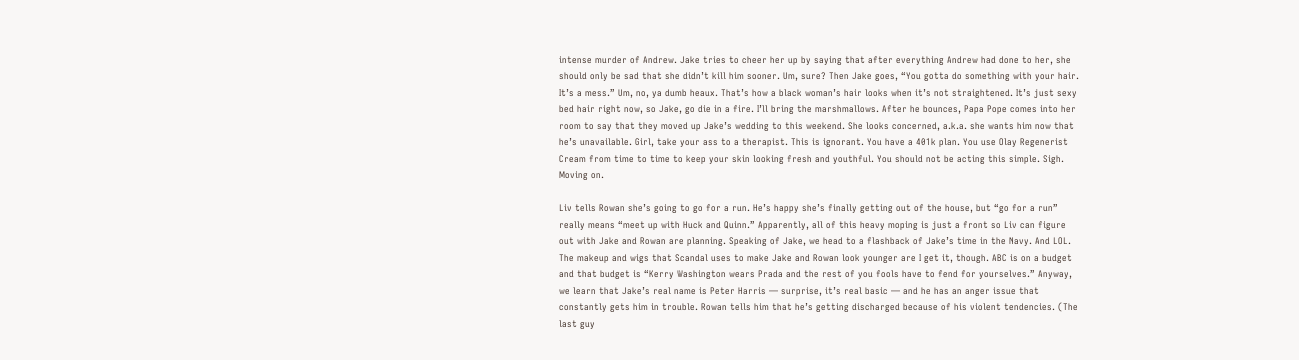intense murder of Andrew. Jake tries to cheer her up by saying that after everything Andrew had done to her, she should only be sad that she didn’t kill him sooner. Um, sure? Then Jake goes, “You gotta do something with your hair. It’s a mess.” Um, no, ya dumb heaux. That’s how a black woman’s hair looks when it’s not straightened. It’s just sexy bed hair right now, so Jake, go die in a fire. I’ll bring the marshmallows. After he bounces, Papa Pope comes into her room to say that they moved up Jake’s wedding to this weekend. She looks concerned, a.k.a. she wants him now that he’s unavailable. Girl, take your ass to a therapist. This is ignorant. You have a 401k plan. You use Olay Regenerist Cream from time to time to keep your skin looking fresh and youthful. You should not be acting this simple. Sigh. Moving on.

Liv tells Rowan she’s going to go for a run. He’s happy she’s finally getting out of the house, but “go for a run” really means “meet up with Huck and Quinn.” Apparently, all of this heavy moping is just a front so Liv can figure out with Jake and Rowan are planning. Speaking of Jake, we head to a flashback of Jake’s time in the Navy. And LOL. The makeup and wigs that Scandal uses to make Jake and Rowan look younger are I get it, though. ABC is on a budget and that budget is “Kerry Washington wears Prada and the rest of you fools have to fend for yourselves.” Anyway, we learn that Jake’s real name is Peter Harris — surprise, it’s real basic — and he has an anger issue that constantly gets him in trouble. Rowan tells him that he’s getting discharged because of his violent tendencies. (The last guy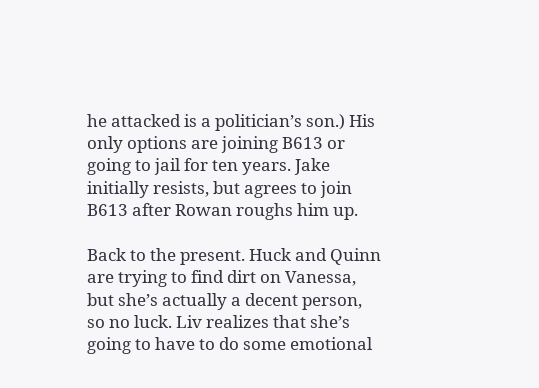he attacked is a politician’s son.) His only options are joining B613 or going to jail for ten years. Jake initially resists, but agrees to join B613 after Rowan roughs him up.

Back to the present. Huck and Quinn are trying to find dirt on Vanessa, but she’s actually a decent person, so no luck. Liv realizes that she’s going to have to do some emotional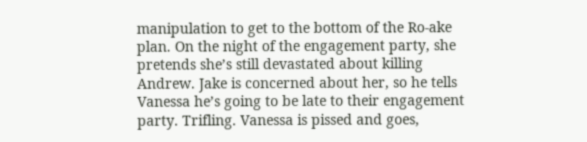manipulation to get to the bottom of the Ro-ake plan. On the night of the engagement party, she pretends she’s still devastated about killing Andrew. Jake is concerned about her, so he tells Vanessa he’s going to be late to their engagement party. Trifling. Vanessa is pissed and goes,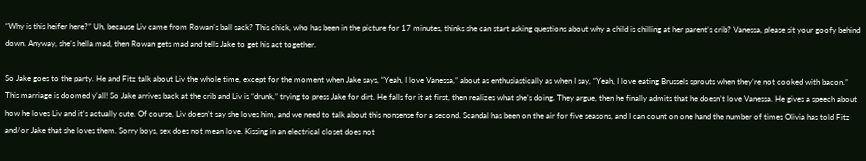“Why is this heifer here?” Uh, because Liv came from Rowan’s ball sack? This chick, who has been in the picture for 17 minutes, thinks she can start asking questions about why a child is chilling at her parent’s crib? Vanessa, please sit your goofy behind down. Anyway, she’s hella mad, then Rowan gets mad and tells Jake to get his act together.

So Jake goes to the party. He and Fitz talk about Liv the whole time, except for the moment when Jake says, “Yeah, I love Vanessa,” about as enthusiastically as when I say, “Yeah, I love eating Brussels sprouts when they’re not cooked with bacon.” This marriage is doomed y’all! So Jake arrives back at the crib and Liv is “drunk,” trying to press Jake for dirt. He falls for it at first, then realizes what she’s doing. They argue, then he finally admits that he doesn’t love Vanessa. He gives a speech about how he loves Liv and it’s actually cute. Of course, Liv doesn’t say she loves him, and we need to talk about this nonsense for a second. Scandal has been on the air for five seasons, and I can count on one hand the number of times Olivia has told Fitz and/or Jake that she loves them. Sorry boys, sex does not mean love. Kissing in an electrical closet does not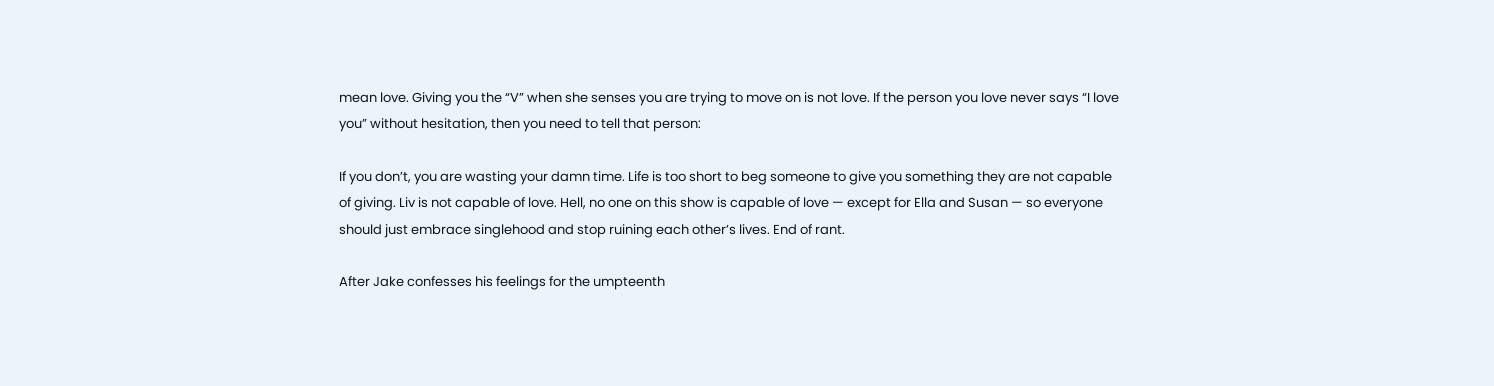mean love. Giving you the “V” when she senses you are trying to move on is not love. If the person you love never says “I love you” without hesitation, then you need to tell that person:

If you don’t, you are wasting your damn time. Life is too short to beg someone to give you something they are not capable of giving. Liv is not capable of love. Hell, no one on this show is capable of love — except for Ella and Susan — so everyone should just embrace singlehood and stop ruining each other’s lives. End of rant.

After Jake confesses his feelings for the umpteenth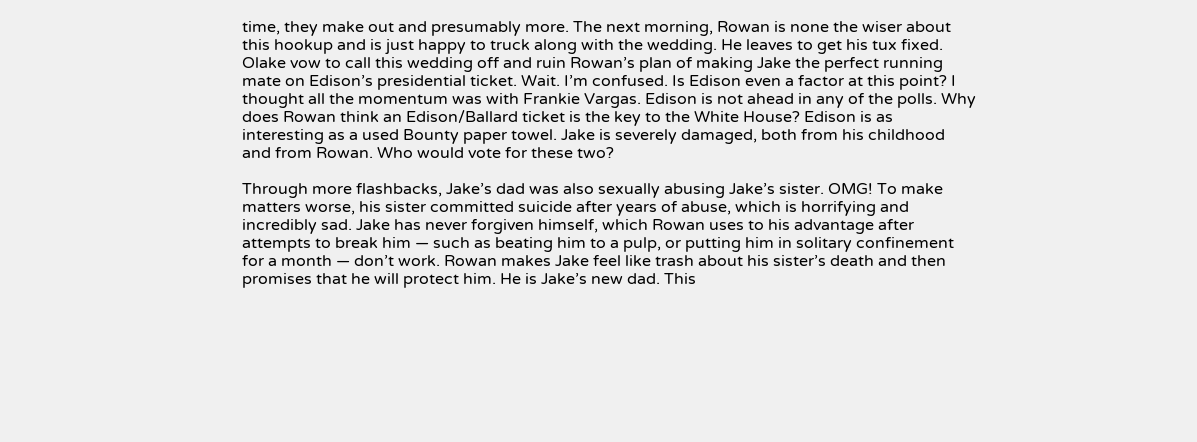time, they make out and presumably more. The next morning, Rowan is none the wiser about this hookup and is just happy to truck along with the wedding. He leaves to get his tux fixed. Olake vow to call this wedding off and ruin Rowan’s plan of making Jake the perfect running mate on Edison’s presidential ticket. Wait. I’m confused. Is Edison even a factor at this point? I thought all the momentum was with Frankie Vargas. Edison is not ahead in any of the polls. Why does Rowan think an Edison/Ballard ticket is the key to the White House? Edison is as interesting as a used Bounty paper towel. Jake is severely damaged, both from his childhood and from Rowan. Who would vote for these two?

Through more flashbacks, Jake’s dad was also sexually abusing Jake’s sister. OMG! To make matters worse, his sister committed suicide after years of abuse, which is horrifying and incredibly sad. Jake has never forgiven himself, which Rowan uses to his advantage after attempts to break him — such as beating him to a pulp, or putting him in solitary confinement for a month — don’t work. Rowan makes Jake feel like trash about his sister’s death and then promises that he will protect him. He is Jake’s new dad. This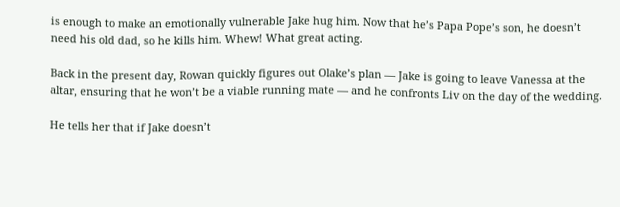is enough to make an emotionally vulnerable Jake hug him. Now that he’s Papa Pope’s son, he doesn’t need his old dad, so he kills him. Whew! What great acting.

Back in the present day, Rowan quickly figures out Olake’s plan — Jake is going to leave Vanessa at the altar, ensuring that he won’t be a viable running mate — and he confronts Liv on the day of the wedding.

He tells her that if Jake doesn’t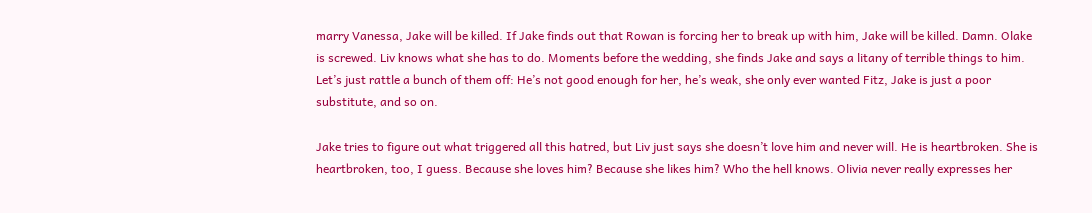marry Vanessa, Jake will be killed. If Jake finds out that Rowan is forcing her to break up with him, Jake will be killed. Damn. Olake is screwed. Liv knows what she has to do. Moments before the wedding, she finds Jake and says a litany of terrible things to him. Let’s just rattle a bunch of them off: He’s not good enough for her, he’s weak, she only ever wanted Fitz, Jake is just a poor substitute, and so on.

Jake tries to figure out what triggered all this hatred, but Liv just says she doesn’t love him and never will. He is heartbroken. She is heartbroken, too, I guess. Because she loves him? Because she likes him? Who the hell knows. Olivia never really expresses her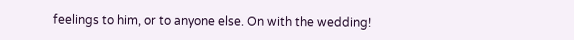feelings to him, or to anyone else. On with the wedding!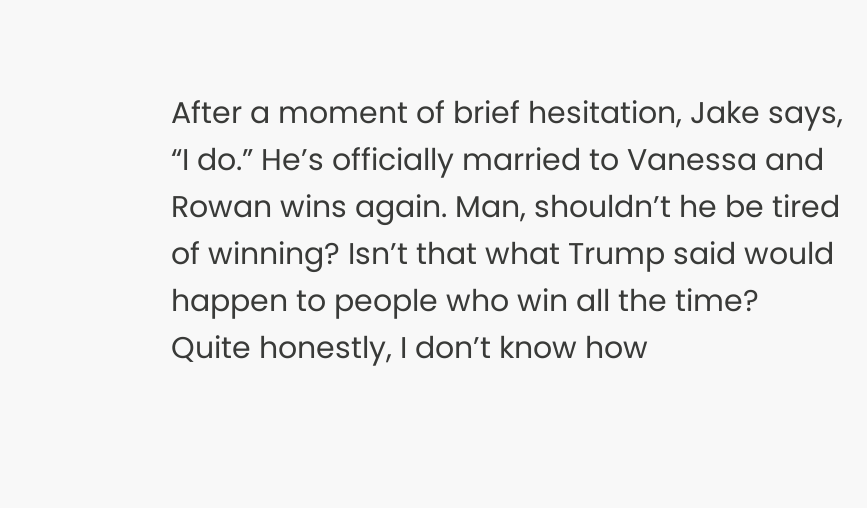After a moment of brief hesitation, Jake says, “I do.” He’s officially married to Vanessa and Rowan wins again. Man, shouldn’t he be tired of winning? Isn’t that what Trump said would happen to people who win all the time? Quite honestly, I don’t know how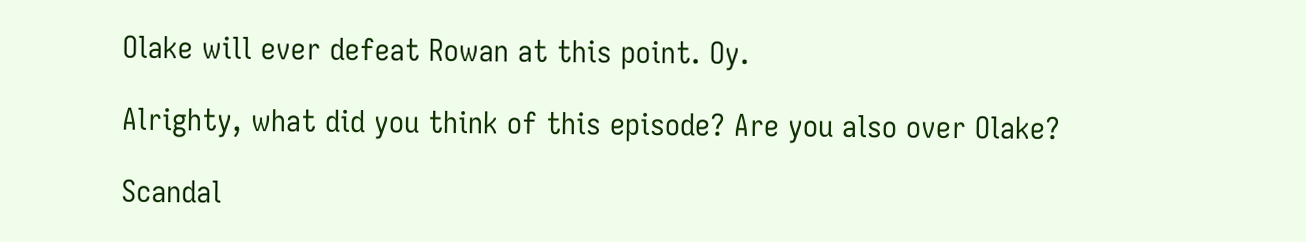Olake will ever defeat Rowan at this point. Oy.

Alrighty, what did you think of this episode? Are you also over Olake?

Scandal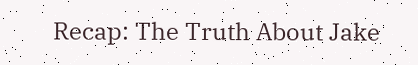Recap: The Truth About Jake